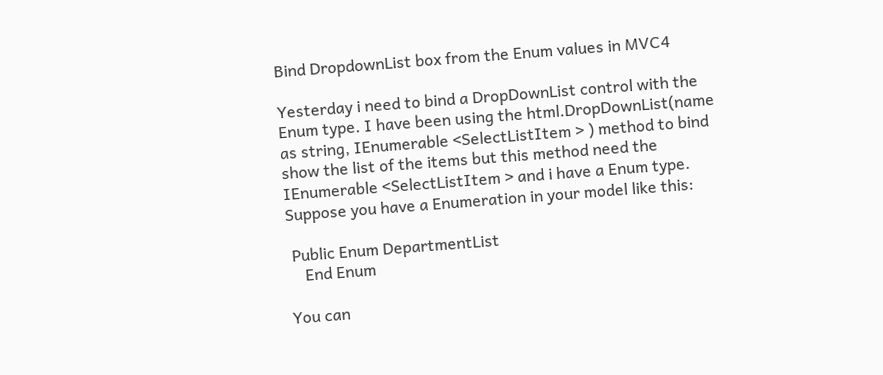Bind DropdownList box from the Enum values in MVC4

Yesterday i need to bind a DropDownList control with the Enum type. I have been using the html.DropDownList(name as string, IEnumerable <SelectListItem > ) method to bind show the list of the items but this method need the IEnumerable <SelectListItem > and i have a Enum type. Suppose you have a Enumeration in your model like this:

 Public Enum DepartmentList
    End Enum

You can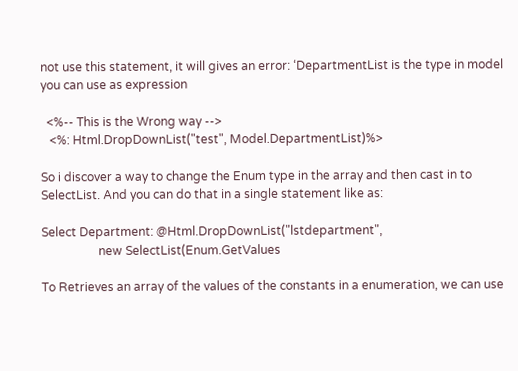not use this statement, it will gives an error: ‘DepartmentList is the type in model you can use as expression

  <%-- This is the Wrong way -->
   <%: Html.DropDownList("test", Model.DepartmentList)%>

So i discover a way to change the Enum type in the array and then cast in to SelectList. And you can do that in a single statement like as:

Select Department: @Html.DropDownList("lstdepartment",
                   new SelectList(Enum.GetValues

To Retrieves an array of the values of the constants in a enumeration, we can use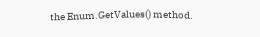the Enum.GetValues() method.